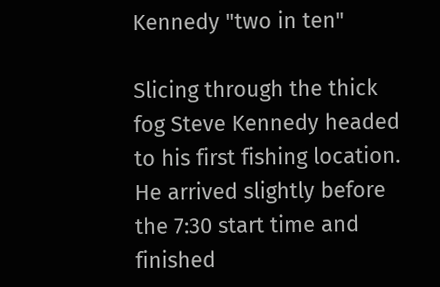Kennedy "two in ten"

Slicing through the thick fog Steve Kennedy headed to his first fishing location. He arrived slightly before the 7:30 start time and finished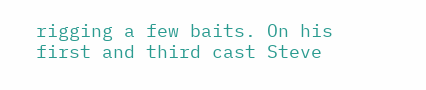rigging a few baits. On his first and third cast Steve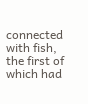connected with fish, the first of which had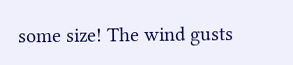some size! The wind gusts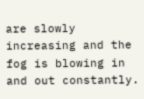are slowly increasing and the fog is blowing in and out constantly.